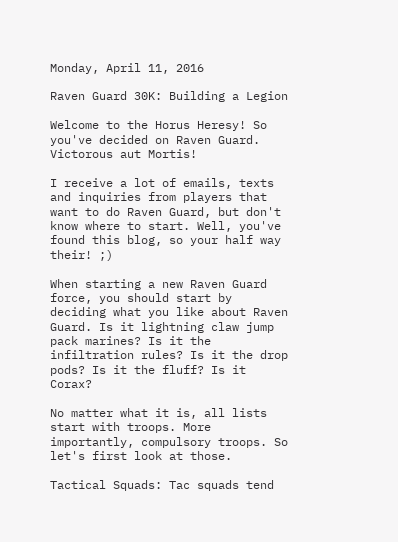Monday, April 11, 2016

Raven Guard 30K: Building a Legion

Welcome to the Horus Heresy! So you've decided on Raven Guard. Victorous aut Mortis!

I receive a lot of emails, texts and inquiries from players that want to do Raven Guard, but don't know where to start. Well, you've found this blog, so your half way their! ;)

When starting a new Raven Guard force, you should start by deciding what you like about Raven Guard. Is it lightning claw jump pack marines? Is it the infiltration rules? Is it the drop pods? Is it the fluff? Is it Corax?

No matter what it is, all lists start with troops. More importantly, compulsory troops. So let's first look at those.

Tactical Squads: Tac squads tend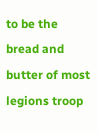to be the bread and butter of most legions troop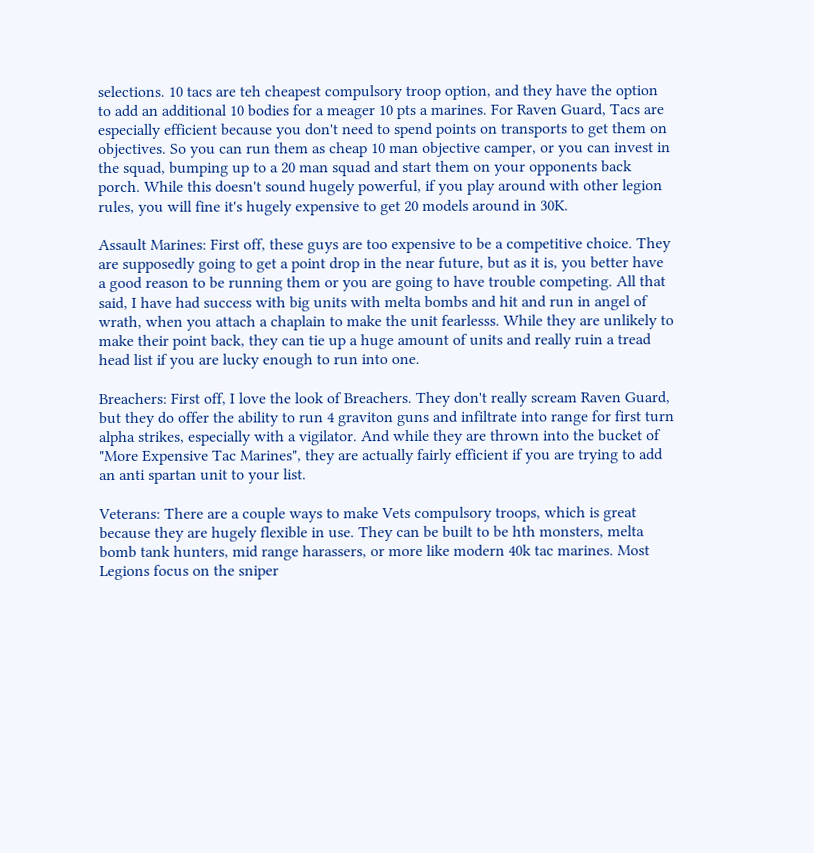selections. 10 tacs are teh cheapest compulsory troop option, and they have the option to add an additional 10 bodies for a meager 10 pts a marines. For Raven Guard, Tacs are especially efficient because you don't need to spend points on transports to get them on objectives. So you can run them as cheap 10 man objective camper, or you can invest in the squad, bumping up to a 20 man squad and start them on your opponents back porch. While this doesn't sound hugely powerful, if you play around with other legion rules, you will fine it's hugely expensive to get 20 models around in 30K.

Assault Marines: First off, these guys are too expensive to be a competitive choice. They are supposedly going to get a point drop in the near future, but as it is, you better have a good reason to be running them or you are going to have trouble competing. All that said, I have had success with big units with melta bombs and hit and run in angel of wrath, when you attach a chaplain to make the unit fearlesss. While they are unlikely to make their point back, they can tie up a huge amount of units and really ruin a tread head list if you are lucky enough to run into one.

Breachers: First off, I love the look of Breachers. They don't really scream Raven Guard, but they do offer the ability to run 4 graviton guns and infiltrate into range for first turn alpha strikes, especially with a vigilator. And while they are thrown into the bucket of "More Expensive Tac Marines", they are actually fairly efficient if you are trying to add an anti spartan unit to your list.

Veterans: There are a couple ways to make Vets compulsory troops, which is great because they are hugely flexible in use. They can be built to be hth monsters, melta bomb tank hunters, mid range harassers, or more like modern 40k tac marines. Most Legions focus on the sniper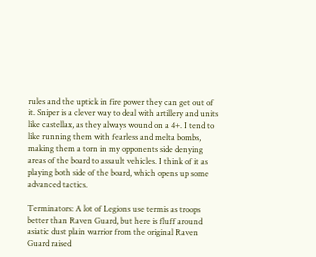rules and the uptick in fire power they can get out of it. Sniper is a clever way to deal with artillery and units like castellax, as they always wound on a 4+. I tend to like running them with fearless and melta bombs, making them a torn in my opponents side denying areas of the board to assault vehicles. I think of it as playing both side of the board, which opens up some advanced tactics.

Terminators: A lot of Legions use termis as troops better than Raven Guard, but here is fluff around asiatic dust plain warrior from the original Raven Guard raised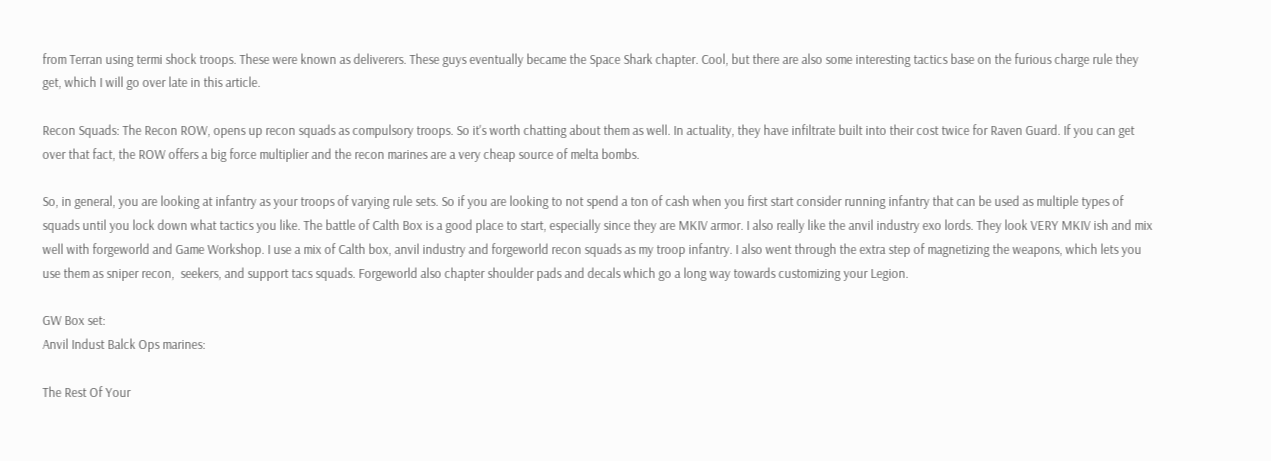from Terran using termi shock troops. These were known as deliverers. These guys eventually became the Space Shark chapter. Cool, but there are also some interesting tactics base on the furious charge rule they get, which I will go over late in this article.

Recon Squads: The Recon ROW, opens up recon squads as compulsory troops. So it's worth chatting about them as well. In actuality, they have infiltrate built into their cost twice for Raven Guard. If you can get over that fact, the ROW offers a big force multiplier and the recon marines are a very cheap source of melta bombs.

So, in general, you are looking at infantry as your troops of varying rule sets. So if you are looking to not spend a ton of cash when you first start consider running infantry that can be used as multiple types of squads until you lock down what tactics you like. The battle of Calth Box is a good place to start, especially since they are MKIV armor. I also really like the anvil industry exo lords. They look VERY MKIV ish and mix well with forgeworld and Game Workshop. I use a mix of Calth box, anvil industry and forgeworld recon squads as my troop infantry. I also went through the extra step of magnetizing the weapons, which lets you use them as sniper recon,  seekers, and support tacs squads. Forgeworld also chapter shoulder pads and decals which go a long way towards customizing your Legion.

GW Box set:
Anvil Indust Balck Ops marines:

The Rest Of Your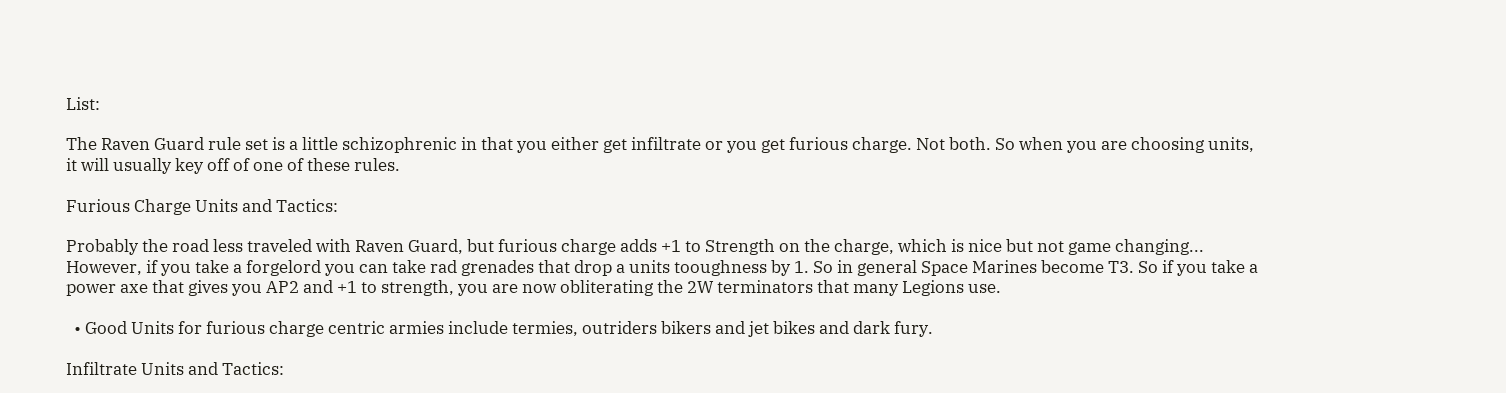List:

The Raven Guard rule set is a little schizophrenic in that you either get infiltrate or you get furious charge. Not both. So when you are choosing units, it will usually key off of one of these rules.

Furious Charge Units and Tactics:

Probably the road less traveled with Raven Guard, but furious charge adds +1 to Strength on the charge, which is nice but not game changing... However, if you take a forgelord you can take rad grenades that drop a units tooughness by 1. So in general Space Marines become T3. So if you take a power axe that gives you AP2 and +1 to strength, you are now obliterating the 2W terminators that many Legions use.

  • Good Units for furious charge centric armies include termies, outriders bikers and jet bikes and dark fury.

Infiltrate Units and Tactics: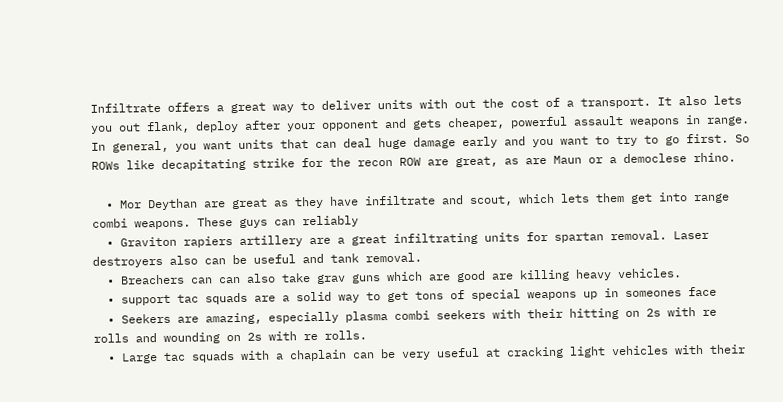Infiltrate offers a great way to deliver units with out the cost of a transport. It also lets you out flank, deploy after your opponent and gets cheaper, powerful assault weapons in range. In general, you want units that can deal huge damage early and you want to try to go first. So ROWs like decapitating strike for the recon ROW are great, as are Maun or a democlese rhino.

  • Mor Deythan are great as they have infiltrate and scout, which lets them get into range combi weapons. These guys can reliably
  • Graviton rapiers artillery are a great infiltrating units for spartan removal. Laser destroyers also can be useful and tank removal.
  • Breachers can can also take grav guns which are good are killing heavy vehicles.
  • support tac squads are a solid way to get tons of special weapons up in someones face
  • Seekers are amazing, especially plasma combi seekers with their hitting on 2s with re rolls and wounding on 2s with re rolls.
  • Large tac squads with a chaplain can be very useful at cracking light vehicles with their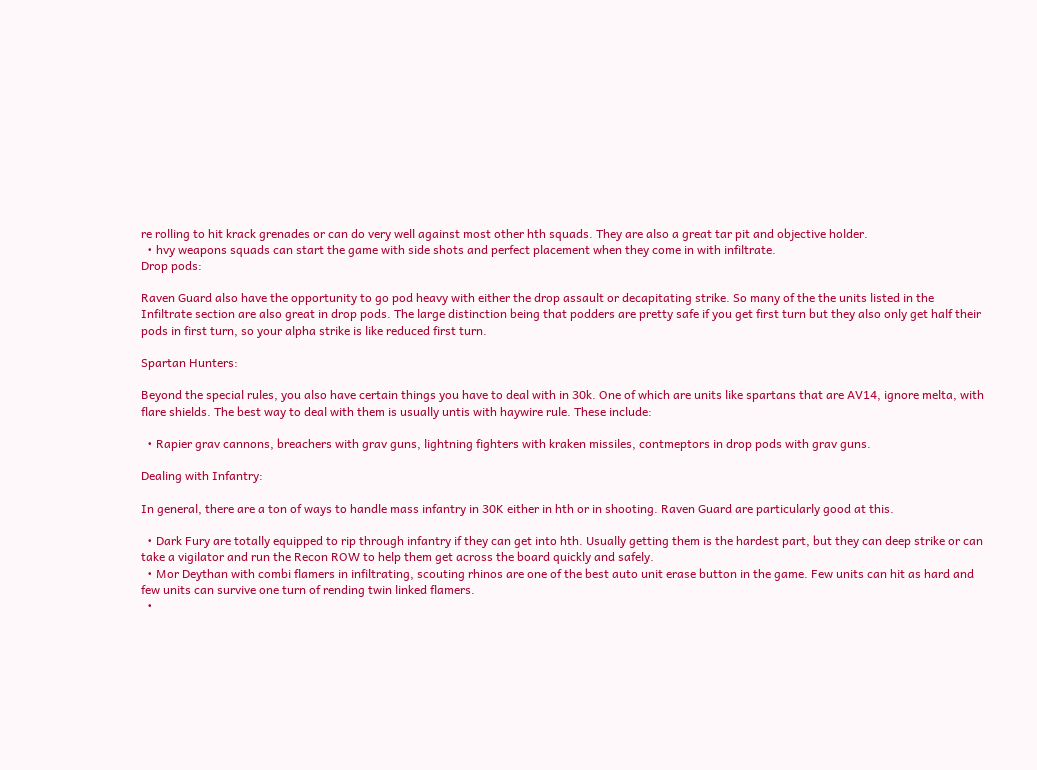re rolling to hit krack grenades or can do very well against most other hth squads. They are also a great tar pit and objective holder.
  • hvy weapons squads can start the game with side shots and perfect placement when they come in with infiltrate.
Drop pods:

Raven Guard also have the opportunity to go pod heavy with either the drop assault or decapitating strike. So many of the the units listed in the Infiltrate section are also great in drop pods. The large distinction being that podders are pretty safe if you get first turn but they also only get half their pods in first turn, so your alpha strike is like reduced first turn.

Spartan Hunters:

Beyond the special rules, you also have certain things you have to deal with in 30k. One of which are units like spartans that are AV14, ignore melta, with flare shields. The best way to deal with them is usually untis with haywire rule. These include:

  • Rapier grav cannons, breachers with grav guns, lightning fighters with kraken missiles, contmeptors in drop pods with grav guns.

Dealing with Infantry:

In general, there are a ton of ways to handle mass infantry in 30K either in hth or in shooting. Raven Guard are particularly good at this.

  • Dark Fury are totally equipped to rip through infantry if they can get into hth. Usually getting them is the hardest part, but they can deep strike or can take a vigilator and run the Recon ROW to help them get across the board quickly and safely.
  • Mor Deythan with combi flamers in infiltrating, scouting rhinos are one of the best auto unit erase button in the game. Few units can hit as hard and few units can survive one turn of rending twin linked flamers.
  •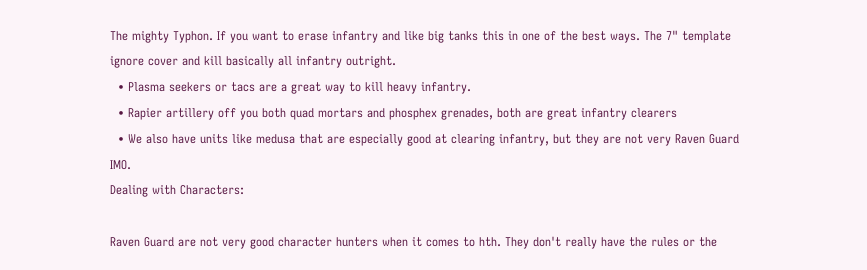The mighty Typhon. If you want to erase infantry and like big tanks this in one of the best ways. The 7" template ignore cover and kill basically all infantry outright.
  • Plasma seekers or tacs are a great way to kill heavy infantry.
  • Rapier artillery off you both quad mortars and phosphex grenades, both are great infantry clearers
  • We also have units like medusa that are especially good at clearing infantry, but they are not very Raven Guard IMO.
Dealing with Characters:

Raven Guard are not very good character hunters when it comes to hth. They don't really have the rules or the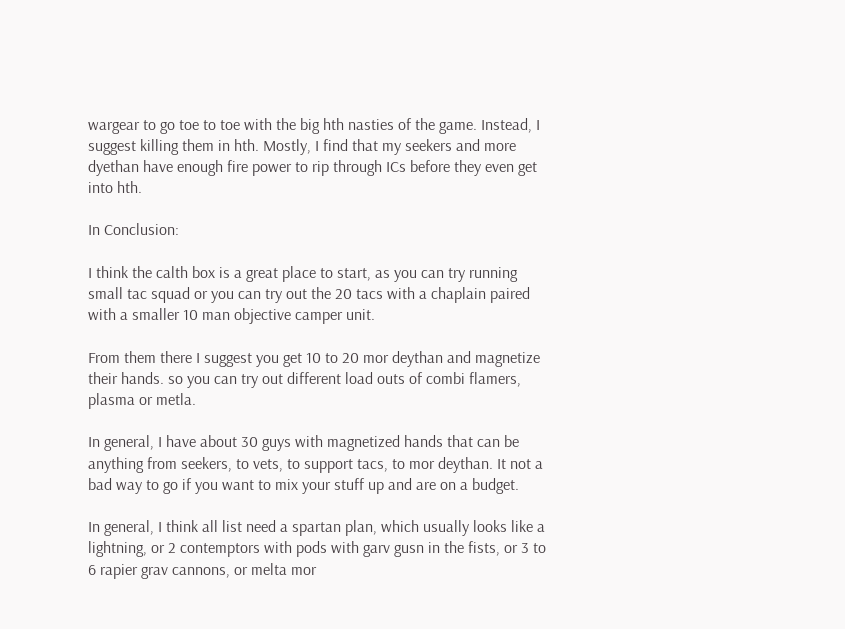wargear to go toe to toe with the big hth nasties of the game. Instead, I suggest killing them in hth. Mostly, I find that my seekers and more dyethan have enough fire power to rip through ICs before they even get into hth.

In Conclusion:

I think the calth box is a great place to start, as you can try running small tac squad or you can try out the 20 tacs with a chaplain paired with a smaller 10 man objective camper unit.

From them there I suggest you get 10 to 20 mor deythan and magnetize their hands. so you can try out different load outs of combi flamers, plasma or metla.

In general, I have about 30 guys with magnetized hands that can be anything from seekers, to vets, to support tacs, to mor deythan. It not a bad way to go if you want to mix your stuff up and are on a budget.

In general, I think all list need a spartan plan, which usually looks like a lightning, or 2 contemptors with pods with garv gusn in the fists, or 3 to 6 rapier grav cannons, or melta mor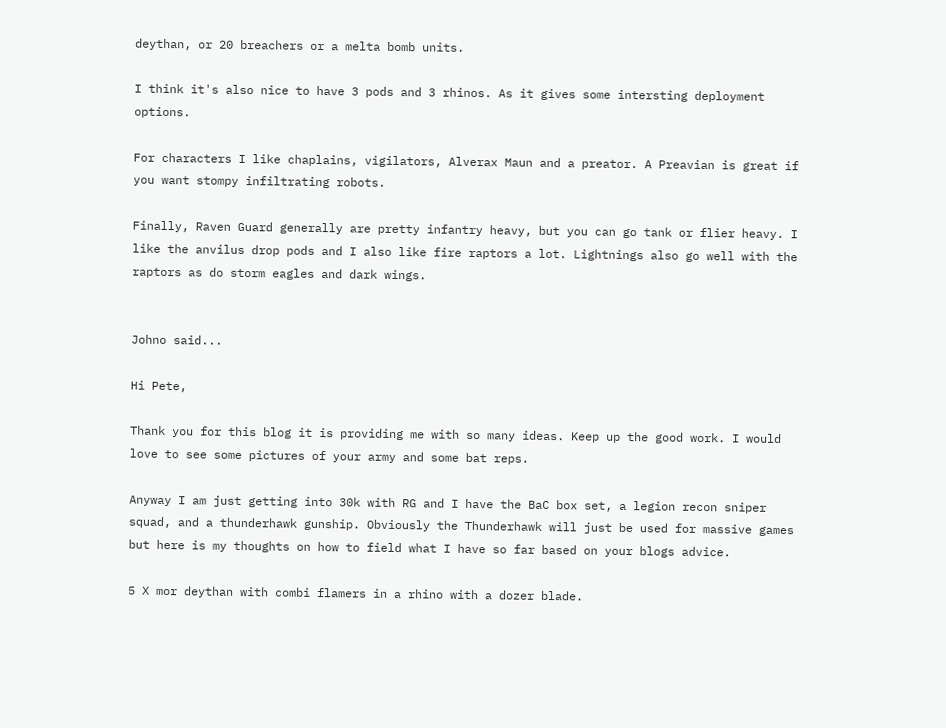deythan, or 20 breachers or a melta bomb units.

I think it's also nice to have 3 pods and 3 rhinos. As it gives some intersting deployment options.

For characters I like chaplains, vigilators, Alverax Maun and a preator. A Preavian is great if you want stompy infiltrating robots.

Finally, Raven Guard generally are pretty infantry heavy, but you can go tank or flier heavy. I like the anvilus drop pods and I also like fire raptors a lot. Lightnings also go well with the raptors as do storm eagles and dark wings.


Johno said...

Hi Pete,

Thank you for this blog it is providing me with so many ideas. Keep up the good work. I would love to see some pictures of your army and some bat reps.

Anyway I am just getting into 30k with RG and I have the BaC box set, a legion recon sniper squad, and a thunderhawk gunship. Obviously the Thunderhawk will just be used for massive games but here is my thoughts on how to field what I have so far based on your blogs advice.

5 X mor deythan with combi flamers in a rhino with a dozer blade.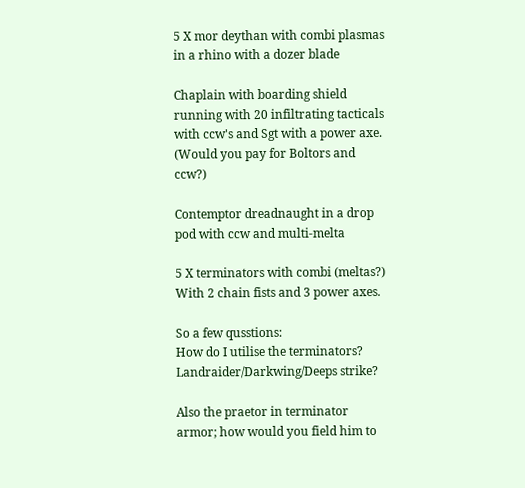5 X mor deythan with combi plasmas in a rhino with a dozer blade

Chaplain with boarding shield running with 20 infiltrating tacticals with ccw's and Sgt with a power axe. (Would you pay for Boltors and ccw?)

Contemptor dreadnaught in a drop pod with ccw and multi-melta

5 X terminators with combi (meltas?) With 2 chain fists and 3 power axes.

So a few qusstions:
How do I utilise the terminators? Landraider/Darkwing/Deeps strike?

Also the praetor in terminator armor; how would you field him to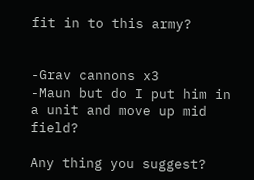fit in to this army?


-Grav cannons x3
-Maun but do I put him in a unit and move up mid field?

Any thing you suggest?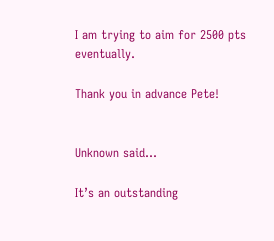I am trying to aim for 2500 pts eventually.

Thank you in advance Pete!


Unknown said...

It’s an outstanding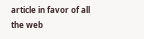article in favor of all the web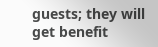guests; they will get benefit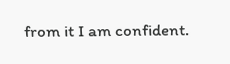from it I am confident.